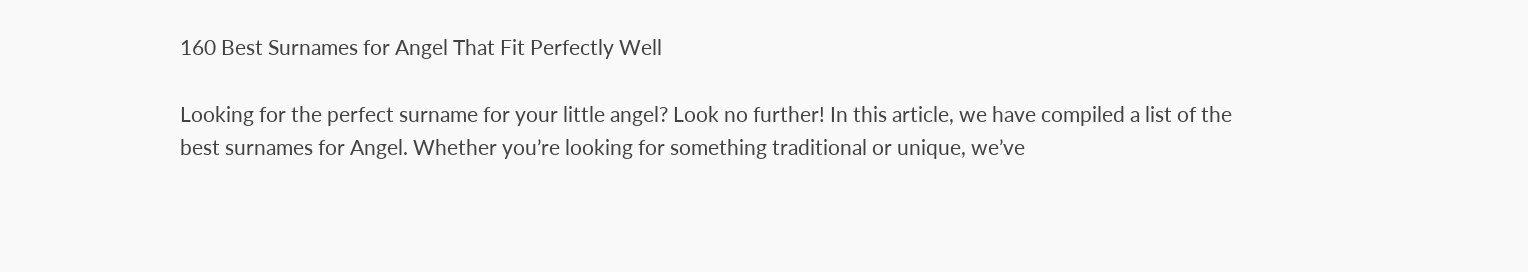160 Best Surnames for Angel That Fit Perfectly Well

Looking for the perfect surname for your little angel? Look no further! In this article, we have compiled a list of the best surnames for Angel. Whether you’re looking for something traditional or unique, we’ve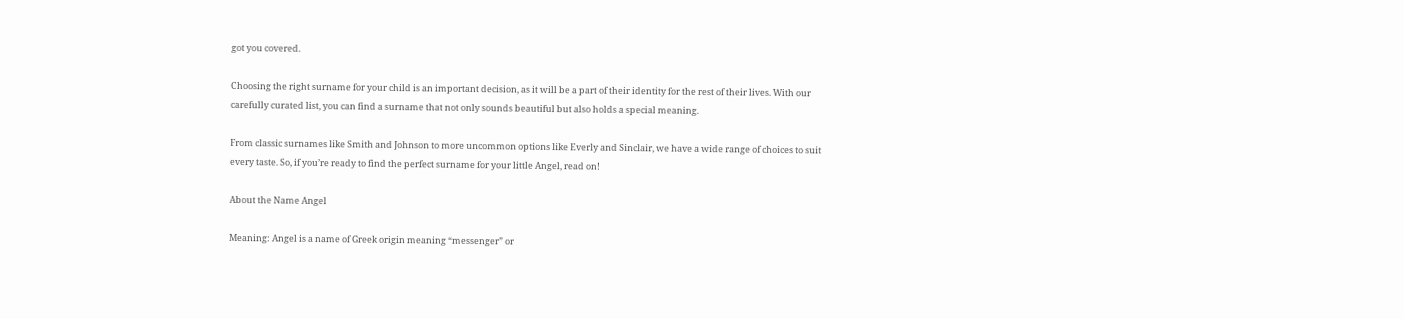got you covered.

Choosing the right surname for your child is an important decision, as it will be a part of their identity for the rest of their lives. With our carefully curated list, you can find a surname that not only sounds beautiful but also holds a special meaning.

From classic surnames like Smith and Johnson to more uncommon options like Everly and Sinclair, we have a wide range of choices to suit every taste. So, if you’re ready to find the perfect surname for your little Angel, read on!

About the Name Angel

Meaning: Angel is a name of Greek origin meaning “messenger” or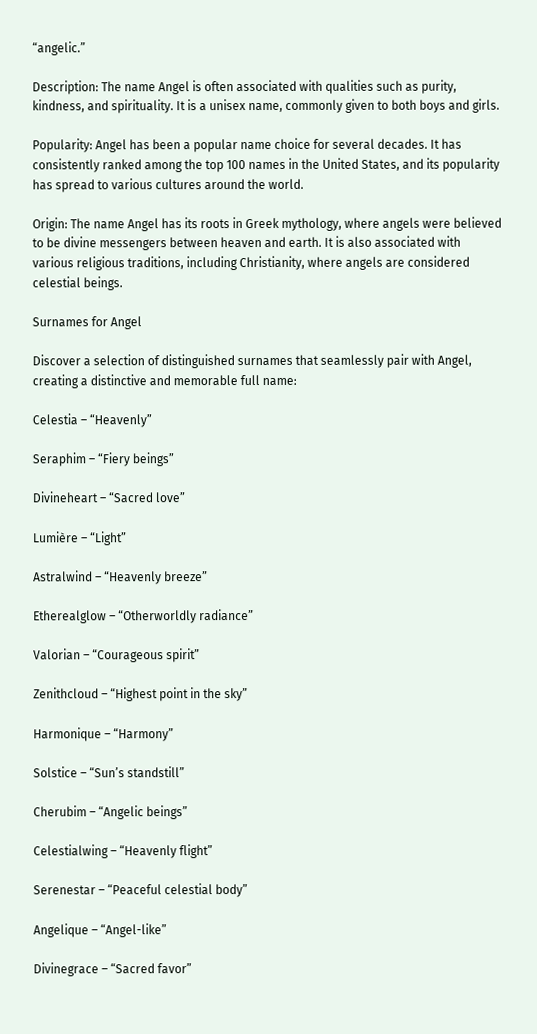“angelic.”

Description: The name Angel is often associated with qualities such as purity, kindness, and spirituality. It is a unisex name, commonly given to both boys and girls.

Popularity: Angel has been a popular name choice for several decades. It has consistently ranked among the top 100 names in the United States, and its popularity has spread to various cultures around the world.

Origin: The name Angel has its roots in Greek mythology, where angels were believed to be divine messengers between heaven and earth. It is also associated with various religious traditions, including Christianity, where angels are considered celestial beings.

Surnames for Angel

Discover a selection of distinguished surnames that seamlessly pair with Angel, creating a distinctive and memorable full name:

Celestia – “Heavenly”

Seraphim – “Fiery beings”

Divineheart – “Sacred love”

Lumière – “Light”

Astralwind – “Heavenly breeze”

Etherealglow – “Otherworldly radiance”

Valorian – “Courageous spirit”

Zenithcloud – “Highest point in the sky”

Harmonique – “Harmony”

Solstice – “Sun’s standstill”

Cherubim – “Angelic beings”

Celestialwing – “Heavenly flight”

Serenestar – “Peaceful celestial body”

Angelique – “Angel-like”

Divinegrace – “Sacred favor”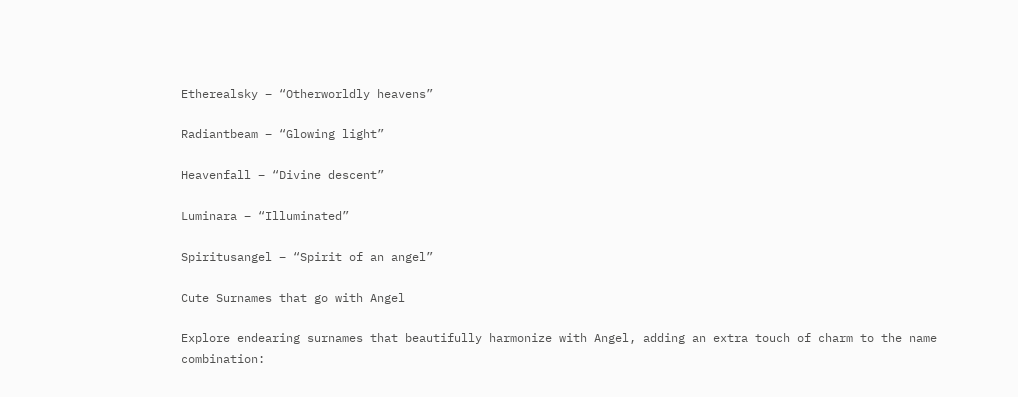Etherealsky – “Otherworldly heavens”

Radiantbeam – “Glowing light”

Heavenfall – “Divine descent”

Luminara – “Illuminated”

Spiritusangel – “Spirit of an angel”

Cute Surnames that go with Angel

Explore endearing surnames that beautifully harmonize with Angel, adding an extra touch of charm to the name combination: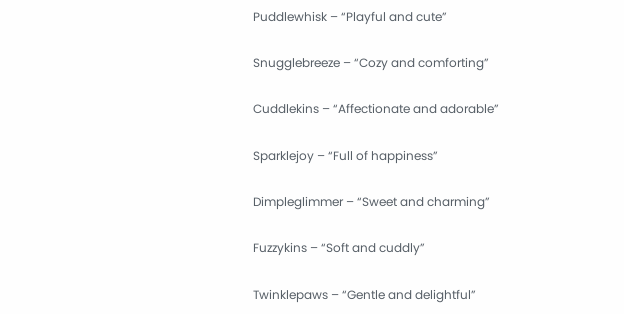Puddlewhisk – “Playful and cute”

Snugglebreeze – “Cozy and comforting”

Cuddlekins – “Affectionate and adorable”

Sparklejoy – “Full of happiness”

Dimpleglimmer – “Sweet and charming”

Fuzzykins – “Soft and cuddly”

Twinklepaws – “Gentle and delightful”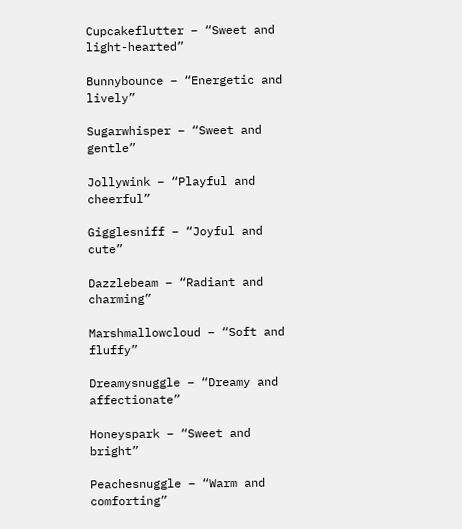Cupcakeflutter – “Sweet and light-hearted”

Bunnybounce – “Energetic and lively”

Sugarwhisper – “Sweet and gentle”

Jollywink – “Playful and cheerful”

Gigglesniff – “Joyful and cute”

Dazzlebeam – “Radiant and charming”

Marshmallowcloud – “Soft and fluffy”

Dreamysnuggle – “Dreamy and affectionate”

Honeyspark – “Sweet and bright”

Peachesnuggle – “Warm and comforting”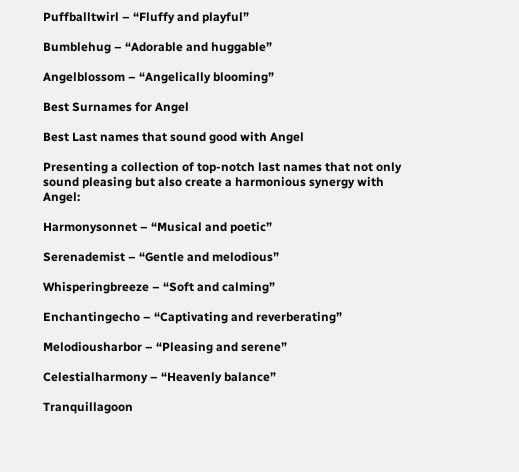Puffballtwirl – “Fluffy and playful”

Bumblehug – “Adorable and huggable”

Angelblossom – “Angelically blooming”

Best Surnames for Angel

Best Last names that sound good with Angel

Presenting a collection of top-notch last names that not only sound pleasing but also create a harmonious synergy with Angel:

Harmonysonnet – “Musical and poetic”

Serenademist – “Gentle and melodious”

Whisperingbreeze – “Soft and calming”

Enchantingecho – “Captivating and reverberating”

Melodiousharbor – “Pleasing and serene”

Celestialharmony – “Heavenly balance”

Tranquillagoon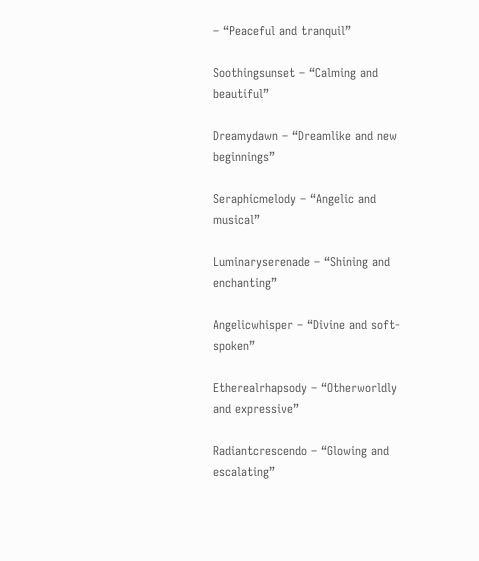– “Peaceful and tranquil”

Soothingsunset – “Calming and beautiful”

Dreamydawn – “Dreamlike and new beginnings”

Seraphicmelody – “Angelic and musical”

Luminaryserenade – “Shining and enchanting”

Angelicwhisper – “Divine and soft-spoken”

Etherealrhapsody – “Otherworldly and expressive”

Radiantcrescendo – “Glowing and escalating”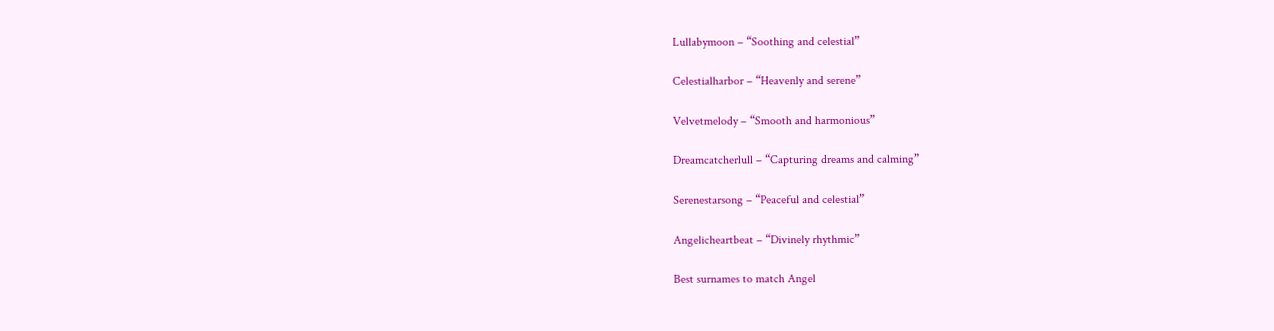Lullabymoon – “Soothing and celestial”

Celestialharbor – “Heavenly and serene”

Velvetmelody – “Smooth and harmonious”

Dreamcatcherlull – “Capturing dreams and calming”

Serenestarsong – “Peaceful and celestial”

Angelicheartbeat – “Divinely rhythmic”

Best surnames to match Angel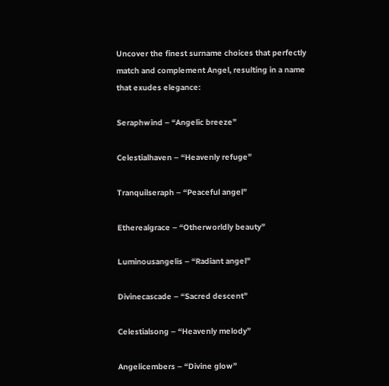Uncover the finest surname choices that perfectly match and complement Angel, resulting in a name that exudes elegance:

Seraphwind – “Angelic breeze”

Celestialhaven – “Heavenly refuge”

Tranquilseraph – “Peaceful angel”

Etherealgrace – “Otherworldly beauty”

Luminousangelis – “Radiant angel”

Divinecascade – “Sacred descent”

Celestialsong – “Heavenly melody”

Angelicembers – “Divine glow”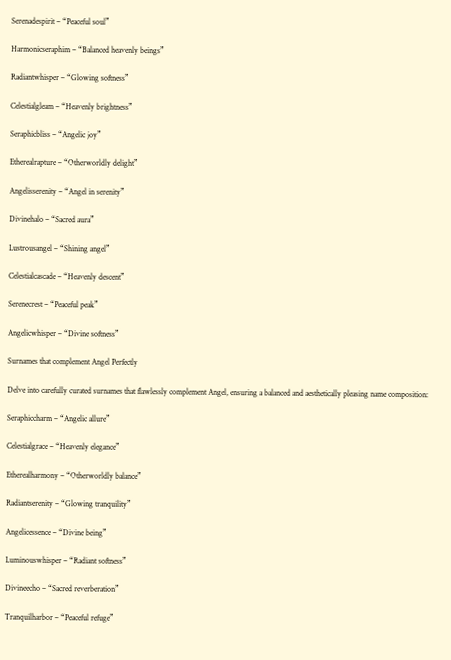Serenadespirit – “Peaceful soul”

Harmonicseraphim – “Balanced heavenly beings”

Radiantwhisper – “Glowing softness”

Celestialgleam – “Heavenly brightness”

Seraphicbliss – “Angelic joy”

Etherealrapture – “Otherworldly delight”

Angelisserenity – “Angel in serenity”

Divinehalo – “Sacred aura”

Lustrousangel – “Shining angel”

Celestialcascade – “Heavenly descent”

Serenecrest – “Peaceful peak”

Angelicwhisper – “Divine softness”

Surnames that complement Angel Perfectly

Delve into carefully curated surnames that flawlessly complement Angel, ensuring a balanced and aesthetically pleasing name composition:

Seraphiccharm – “Angelic allure”

Celestialgrace – “Heavenly elegance”

Etherealharmony – “Otherworldly balance”

Radiantserenity – “Glowing tranquility”

Angelicessence – “Divine being”

Luminouswhisper – “Radiant softness”

Divineecho – “Sacred reverberation”

Tranquilharbor – “Peaceful refuge”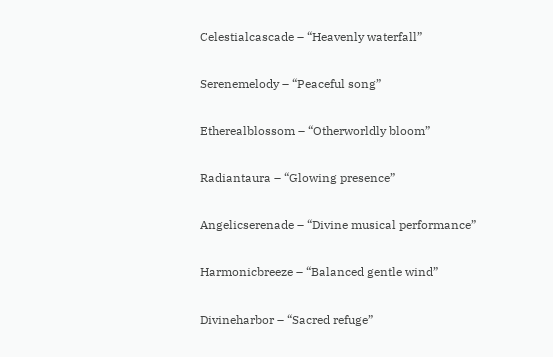Celestialcascade – “Heavenly waterfall”

Serenemelody – “Peaceful song”

Etherealblossom – “Otherworldly bloom”

Radiantaura – “Glowing presence”

Angelicserenade – “Divine musical performance”

Harmonicbreeze – “Balanced gentle wind”

Divineharbor – “Sacred refuge”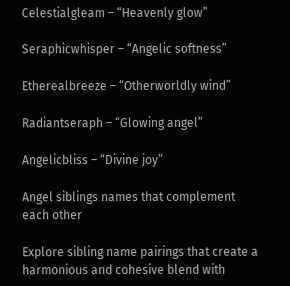Celestialgleam – “Heavenly glow”

Seraphicwhisper – “Angelic softness”

Etherealbreeze – “Otherworldly wind”

Radiantseraph – “Glowing angel”

Angelicbliss – “Divine joy”

Angel siblings names that complement each other

Explore sibling name pairings that create a harmonious and cohesive blend with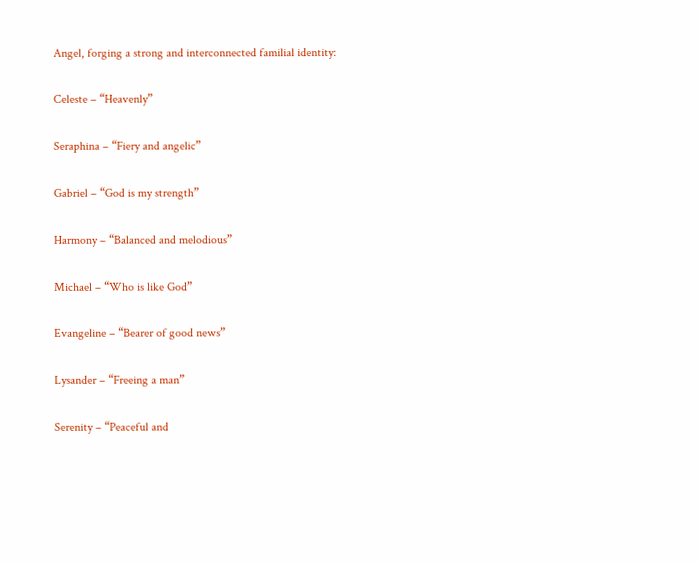Angel, forging a strong and interconnected familial identity:

Celeste – “Heavenly”

Seraphina – “Fiery and angelic”

Gabriel – “God is my strength”

Harmony – “Balanced and melodious”

Michael – “Who is like God”

Evangeline – “Bearer of good news”

Lysander – “Freeing a man”

Serenity – “Peaceful and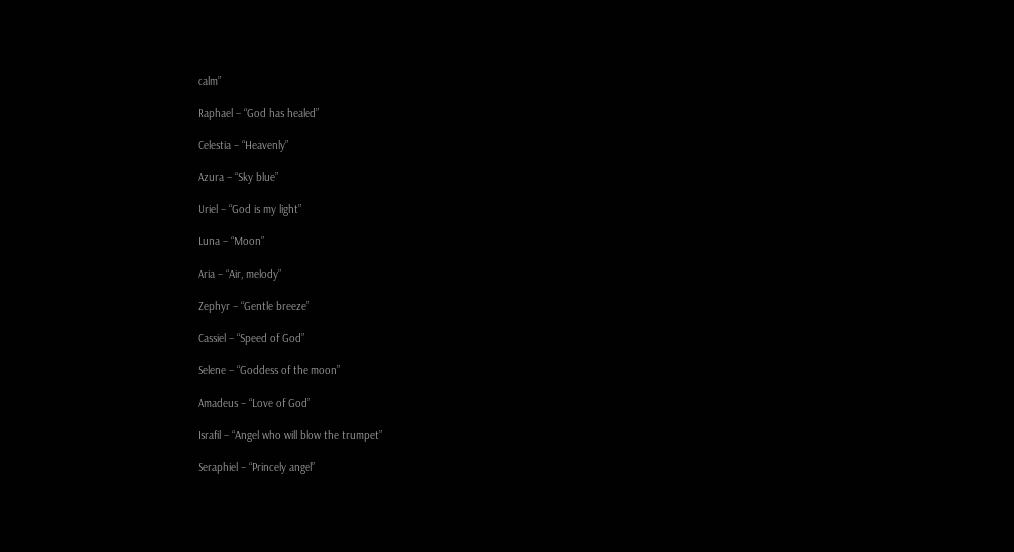calm”

Raphael – “God has healed”

Celestia – “Heavenly”

Azura – “Sky blue”

Uriel – “God is my light”

Luna – “Moon”

Aria – “Air, melody”

Zephyr – “Gentle breeze”

Cassiel – “Speed of God”

Selene – “Goddess of the moon”

Amadeus – “Love of God”

Israfil – “Angel who will blow the trumpet”

Seraphiel – “Princely angel”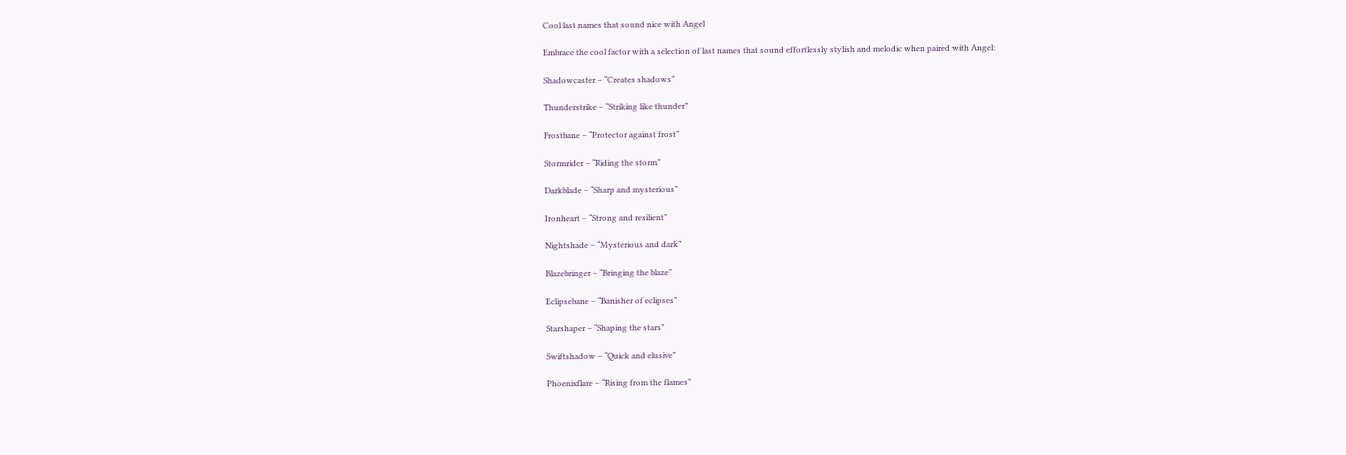Cool last names that sound nice with Angel

Embrace the cool factor with a selection of last names that sound effortlessly stylish and melodic when paired with Angel:

Shadowcaster – “Creates shadows”

Thunderstrike – “Striking like thunder”

Frostbane – “Protector against frost”

Stormrider – “Riding the storm”

Darkblade – “Sharp and mysterious”

Ironheart – “Strong and resilient”

Nightshade – “Mysterious and dark”

Blazebringer – “Bringing the blaze”

Eclipsebane – “Banisher of eclipses”

Starshaper – “Shaping the stars”

Swiftshadow – “Quick and elusive”

Phoenixflare – “Rising from the flames”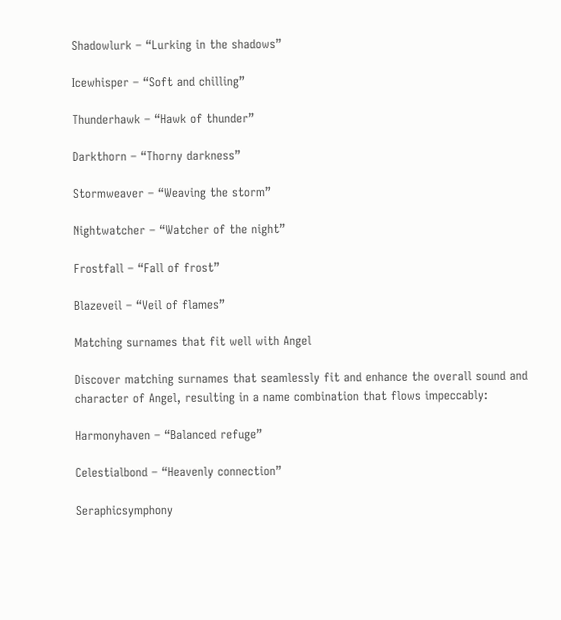Shadowlurk – “Lurking in the shadows”

Icewhisper – “Soft and chilling”

Thunderhawk – “Hawk of thunder”

Darkthorn – “Thorny darkness”

Stormweaver – “Weaving the storm”

Nightwatcher – “Watcher of the night”

Frostfall – “Fall of frost”

Blazeveil – “Veil of flames”

Matching surnames that fit well with Angel

Discover matching surnames that seamlessly fit and enhance the overall sound and character of Angel, resulting in a name combination that flows impeccably:

Harmonyhaven – “Balanced refuge”

Celestialbond – “Heavenly connection”

Seraphicsymphony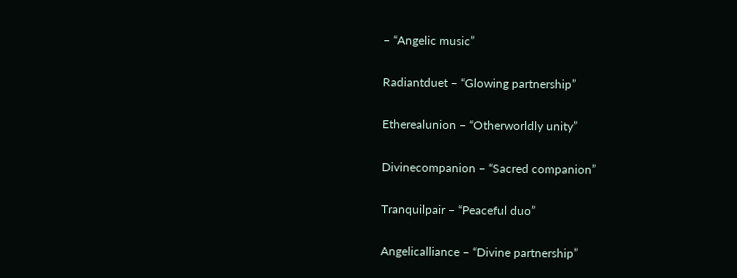– “Angelic music”

Radiantduet – “Glowing partnership”

Etherealunion – “Otherworldly unity”

Divinecompanion – “Sacred companion”

Tranquilpair – “Peaceful duo”

Angelicalliance – “Divine partnership”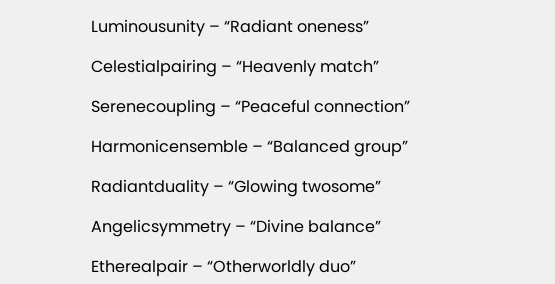Luminousunity – “Radiant oneness”

Celestialpairing – “Heavenly match”

Serenecoupling – “Peaceful connection”

Harmonicensemble – “Balanced group”

Radiantduality – “Glowing twosome”

Angelicsymmetry – “Divine balance”

Etherealpair – “Otherworldly duo”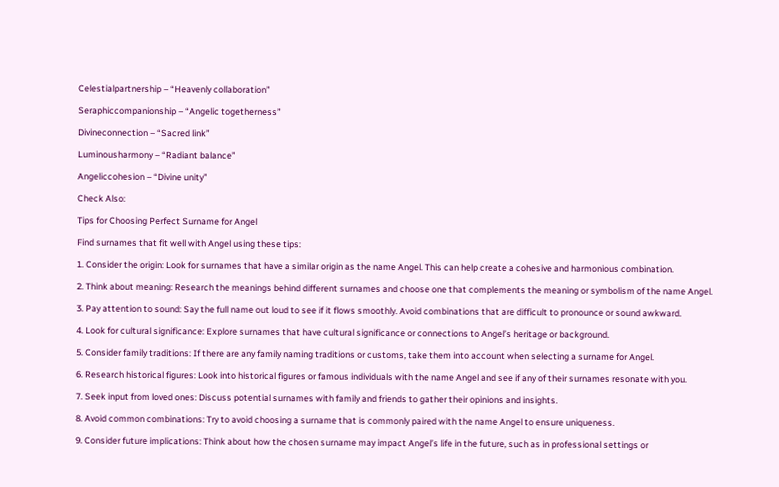Celestialpartnership – “Heavenly collaboration”

Seraphiccompanionship – “Angelic togetherness”

Divineconnection – “Sacred link”

Luminousharmony – “Radiant balance”

Angeliccohesion – “Divine unity”

Check Also:

Tips for Choosing Perfect Surname for Angel

Find surnames that fit well with Angel using these tips:

1. Consider the origin: Look for surnames that have a similar origin as the name Angel. This can help create a cohesive and harmonious combination.

2. Think about meaning: Research the meanings behind different surnames and choose one that complements the meaning or symbolism of the name Angel.

3. Pay attention to sound: Say the full name out loud to see if it flows smoothly. Avoid combinations that are difficult to pronounce or sound awkward.

4. Look for cultural significance: Explore surnames that have cultural significance or connections to Angel’s heritage or background.

5. Consider family traditions: If there are any family naming traditions or customs, take them into account when selecting a surname for Angel.

6. Research historical figures: Look into historical figures or famous individuals with the name Angel and see if any of their surnames resonate with you.

7. Seek input from loved ones: Discuss potential surnames with family and friends to gather their opinions and insights.

8. Avoid common combinations: Try to avoid choosing a surname that is commonly paired with the name Angel to ensure uniqueness.

9. Consider future implications: Think about how the chosen surname may impact Angel’s life in the future, such as in professional settings or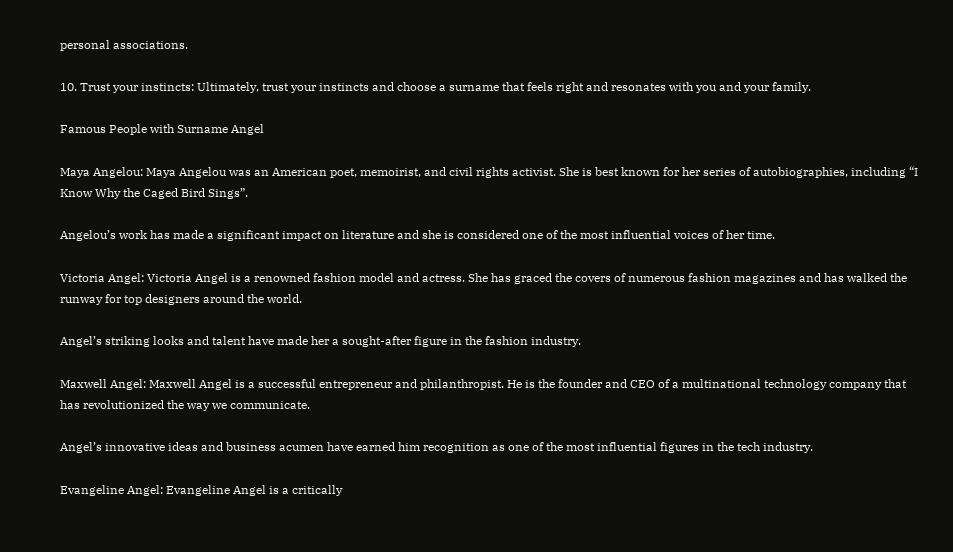personal associations.

10. Trust your instincts: Ultimately, trust your instincts and choose a surname that feels right and resonates with you and your family.

Famous People with Surname Angel

Maya Angelou: Maya Angelou was an American poet, memoirist, and civil rights activist. She is best known for her series of autobiographies, including “I Know Why the Caged Bird Sings”.

Angelou’s work has made a significant impact on literature and she is considered one of the most influential voices of her time.

Victoria Angel: Victoria Angel is a renowned fashion model and actress. She has graced the covers of numerous fashion magazines and has walked the runway for top designers around the world.

Angel’s striking looks and talent have made her a sought-after figure in the fashion industry.

Maxwell Angel: Maxwell Angel is a successful entrepreneur and philanthropist. He is the founder and CEO of a multinational technology company that has revolutionized the way we communicate.

Angel’s innovative ideas and business acumen have earned him recognition as one of the most influential figures in the tech industry.

Evangeline Angel: Evangeline Angel is a critically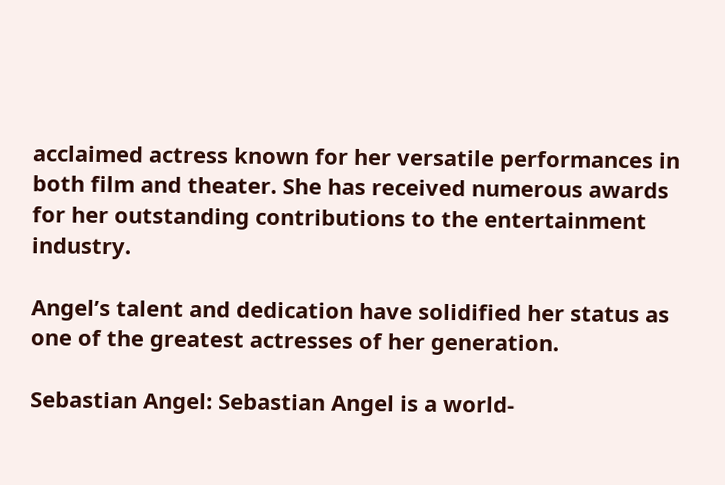acclaimed actress known for her versatile performances in both film and theater. She has received numerous awards for her outstanding contributions to the entertainment industry.

Angel’s talent and dedication have solidified her status as one of the greatest actresses of her generation.

Sebastian Angel: Sebastian Angel is a world-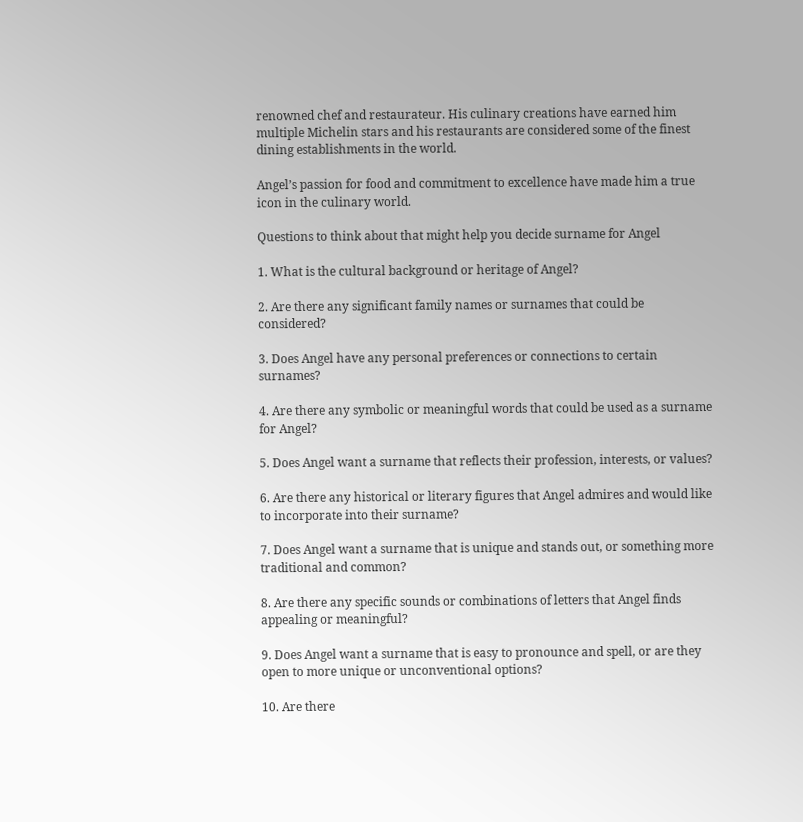renowned chef and restaurateur. His culinary creations have earned him multiple Michelin stars and his restaurants are considered some of the finest dining establishments in the world.

Angel’s passion for food and commitment to excellence have made him a true icon in the culinary world.

Questions to think about that might help you decide surname for Angel

1. What is the cultural background or heritage of Angel?

2. Are there any significant family names or surnames that could be considered?

3. Does Angel have any personal preferences or connections to certain surnames?

4. Are there any symbolic or meaningful words that could be used as a surname for Angel?

5. Does Angel want a surname that reflects their profession, interests, or values?

6. Are there any historical or literary figures that Angel admires and would like to incorporate into their surname?

7. Does Angel want a surname that is unique and stands out, or something more traditional and common?

8. Are there any specific sounds or combinations of letters that Angel finds appealing or meaningful?

9. Does Angel want a surname that is easy to pronounce and spell, or are they open to more unique or unconventional options?

10. Are there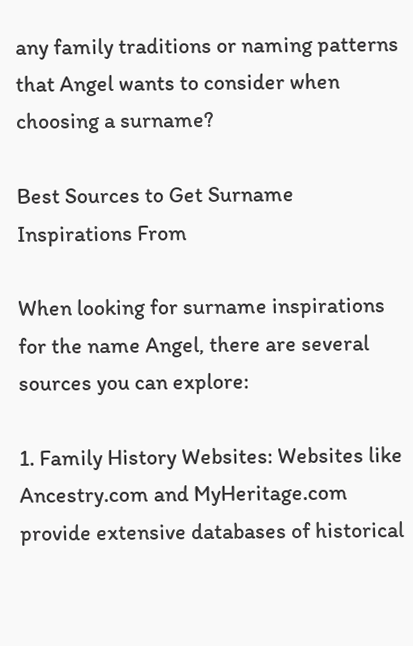any family traditions or naming patterns that Angel wants to consider when choosing a surname?

Best Sources to Get Surname Inspirations From

When looking for surname inspirations for the name Angel, there are several sources you can explore:

1. Family History Websites: Websites like Ancestry.com and MyHeritage.com provide extensive databases of historical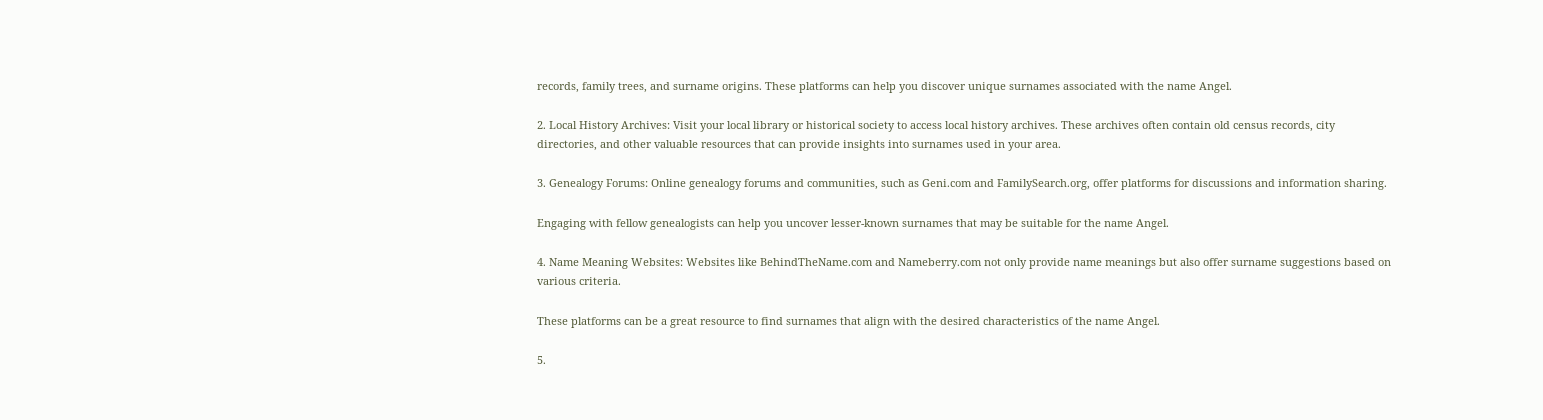records, family trees, and surname origins. These platforms can help you discover unique surnames associated with the name Angel.

2. Local History Archives: Visit your local library or historical society to access local history archives. These archives often contain old census records, city directories, and other valuable resources that can provide insights into surnames used in your area.

3. Genealogy Forums: Online genealogy forums and communities, such as Geni.com and FamilySearch.org, offer platforms for discussions and information sharing.

Engaging with fellow genealogists can help you uncover lesser-known surnames that may be suitable for the name Angel.

4. Name Meaning Websites: Websites like BehindTheName.com and Nameberry.com not only provide name meanings but also offer surname suggestions based on various criteria.

These platforms can be a great resource to find surnames that align with the desired characteristics of the name Angel.

5.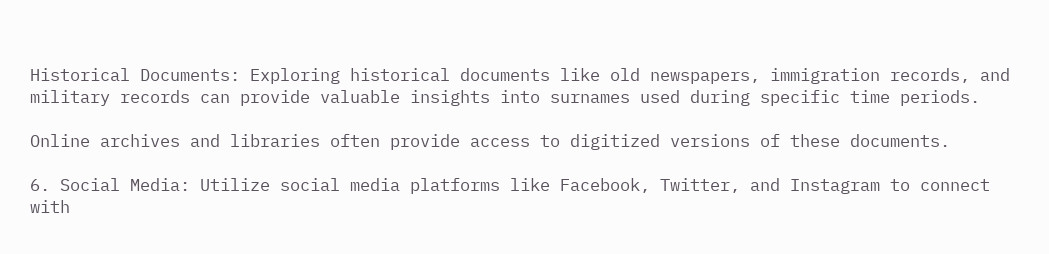Historical Documents: Exploring historical documents like old newspapers, immigration records, and military records can provide valuable insights into surnames used during specific time periods.

Online archives and libraries often provide access to digitized versions of these documents.

6. Social Media: Utilize social media platforms like Facebook, Twitter, and Instagram to connect with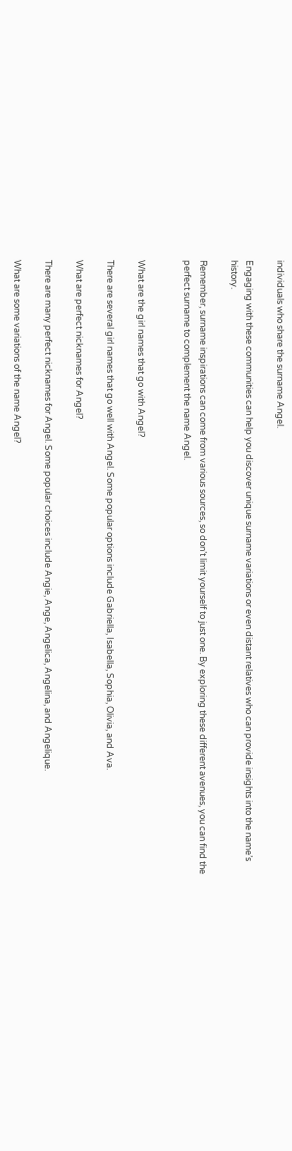individuals who share the surname Angel.

Engaging with these communities can help you discover unique surname variations or even distant relatives who can provide insights into the name’s history.

Remember, surname inspirations can come from various sources, so don’t limit yourself to just one. By exploring these different avenues, you can find the perfect surname to complement the name Angel.


What are the girl names that go with Angel?

There are several girl names that go well with Angel. Some popular options include Gabriella, Isabella, Sophia, Olivia, and Ava.

What are perfect nicknames for Angel?

There are many perfect nicknames for Angel. Some popular choices include Angie, Ange, Angelica, Angelina, and Angelique.

What are some variations of the name Angel?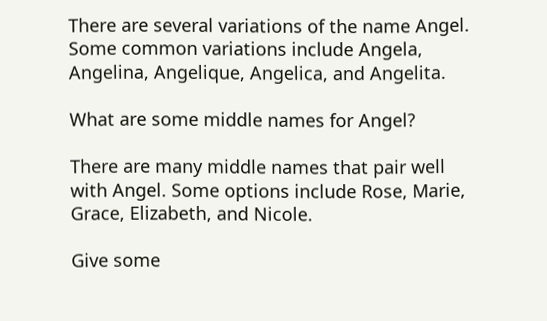There are several variations of the name Angel. Some common variations include Angela, Angelina, Angelique, Angelica, and Angelita.

What are some middle names for Angel?

There are many middle names that pair well with Angel. Some options include Rose, Marie, Grace, Elizabeth, and Nicole.

Give some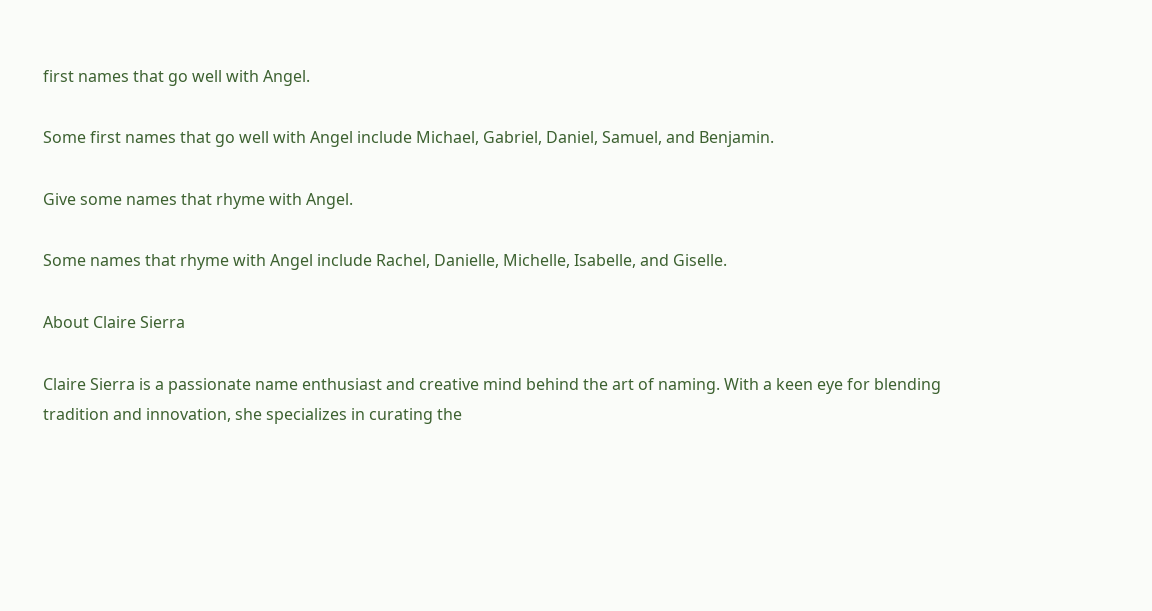first names that go well with Angel.

Some first names that go well with Angel include Michael, Gabriel, Daniel, Samuel, and Benjamin.

Give some names that rhyme with Angel.

Some names that rhyme with Angel include Rachel, Danielle, Michelle, Isabelle, and Giselle.

About Claire Sierra

Claire Sierra is a passionate name enthusiast and creative mind behind the art of naming. With a keen eye for blending tradition and innovation, she specializes in curating the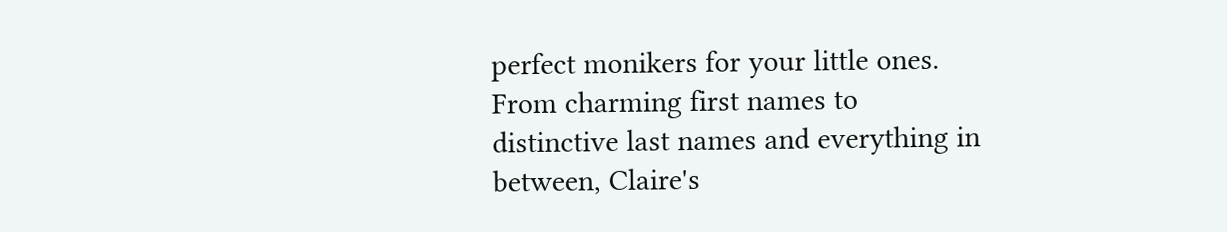perfect monikers for your little ones. From charming first names to distinctive last names and everything in between, Claire's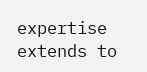expertise extends to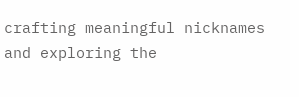crafting meaningful nicknames and exploring the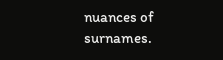nuances of surnames.